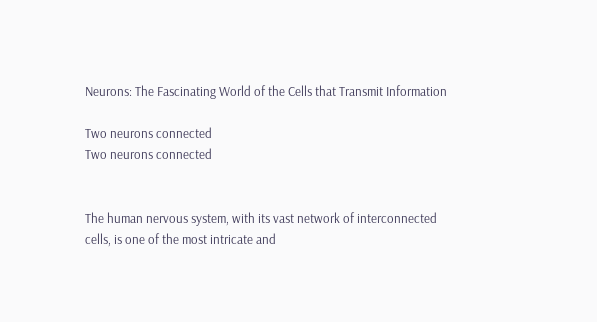Neurons: The Fascinating World of the Cells that Transmit Information

Two neurons connected
Two neurons connected


The human nervous system, with its vast network of interconnected cells, is one of the most intricate and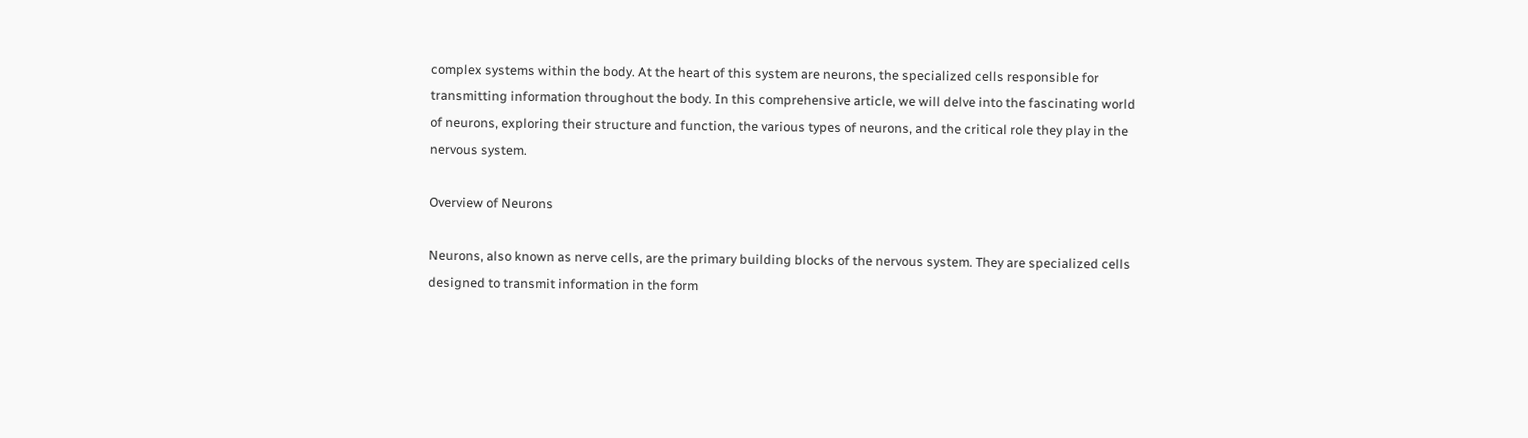complex systems within the body. At the heart of this system are neurons, the specialized cells responsible for transmitting information throughout the body. In this comprehensive article, we will delve into the fascinating world of neurons, exploring their structure and function, the various types of neurons, and the critical role they play in the nervous system.

Overview of Neurons

Neurons, also known as nerve cells, are the primary building blocks of the nervous system. They are specialized cells designed to transmit information in the form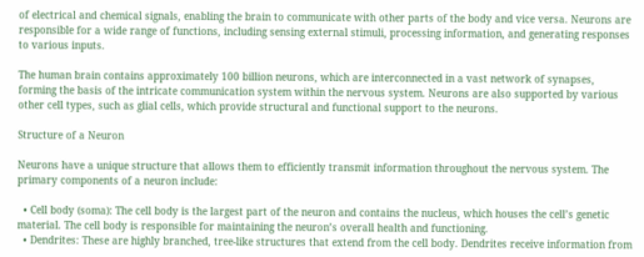of electrical and chemical signals, enabling the brain to communicate with other parts of the body and vice versa. Neurons are responsible for a wide range of functions, including sensing external stimuli, processing information, and generating responses to various inputs.

The human brain contains approximately 100 billion neurons, which are interconnected in a vast network of synapses, forming the basis of the intricate communication system within the nervous system. Neurons are also supported by various other cell types, such as glial cells, which provide structural and functional support to the neurons.

Structure of a Neuron

Neurons have a unique structure that allows them to efficiently transmit information throughout the nervous system. The primary components of a neuron include:

  • Cell body (soma): The cell body is the largest part of the neuron and contains the nucleus, which houses the cell’s genetic material. The cell body is responsible for maintaining the neuron’s overall health and functioning.
  • Dendrites: These are highly branched, tree-like structures that extend from the cell body. Dendrites receive information from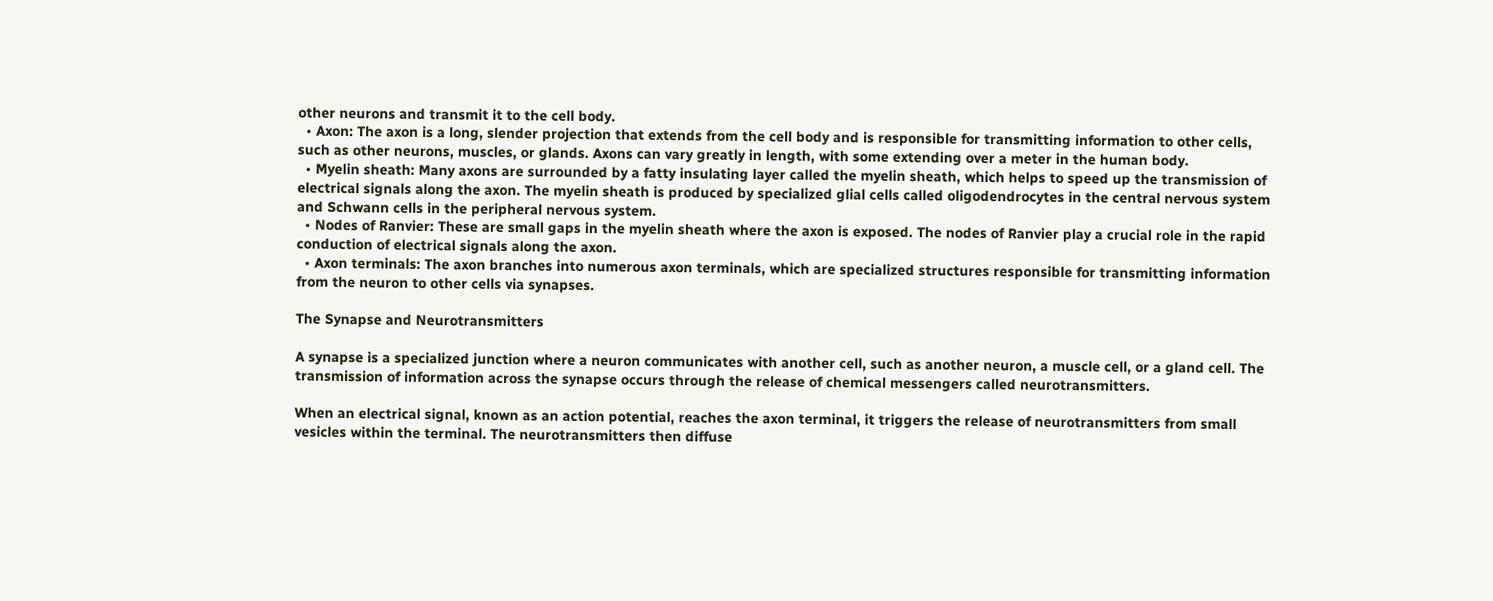other neurons and transmit it to the cell body.
  • Axon: The axon is a long, slender projection that extends from the cell body and is responsible for transmitting information to other cells, such as other neurons, muscles, or glands. Axons can vary greatly in length, with some extending over a meter in the human body.
  • Myelin sheath: Many axons are surrounded by a fatty insulating layer called the myelin sheath, which helps to speed up the transmission of electrical signals along the axon. The myelin sheath is produced by specialized glial cells called oligodendrocytes in the central nervous system and Schwann cells in the peripheral nervous system.
  • Nodes of Ranvier: These are small gaps in the myelin sheath where the axon is exposed. The nodes of Ranvier play a crucial role in the rapid conduction of electrical signals along the axon.
  • Axon terminals: The axon branches into numerous axon terminals, which are specialized structures responsible for transmitting information from the neuron to other cells via synapses.

The Synapse and Neurotransmitters

A synapse is a specialized junction where a neuron communicates with another cell, such as another neuron, a muscle cell, or a gland cell. The transmission of information across the synapse occurs through the release of chemical messengers called neurotransmitters.

When an electrical signal, known as an action potential, reaches the axon terminal, it triggers the release of neurotransmitters from small vesicles within the terminal. The neurotransmitters then diffuse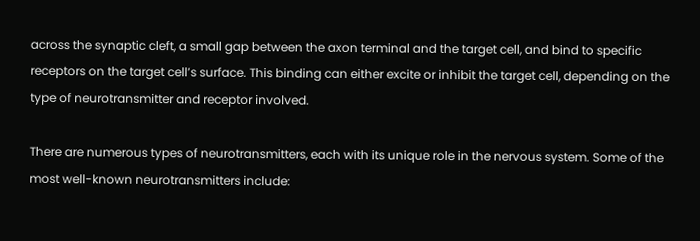across the synaptic cleft, a small gap between the axon terminal and the target cell, and bind to specific receptors on the target cell’s surface. This binding can either excite or inhibit the target cell, depending on the type of neurotransmitter and receptor involved.

There are numerous types of neurotransmitters, each with its unique role in the nervous system. Some of the most well-known neurotransmitters include: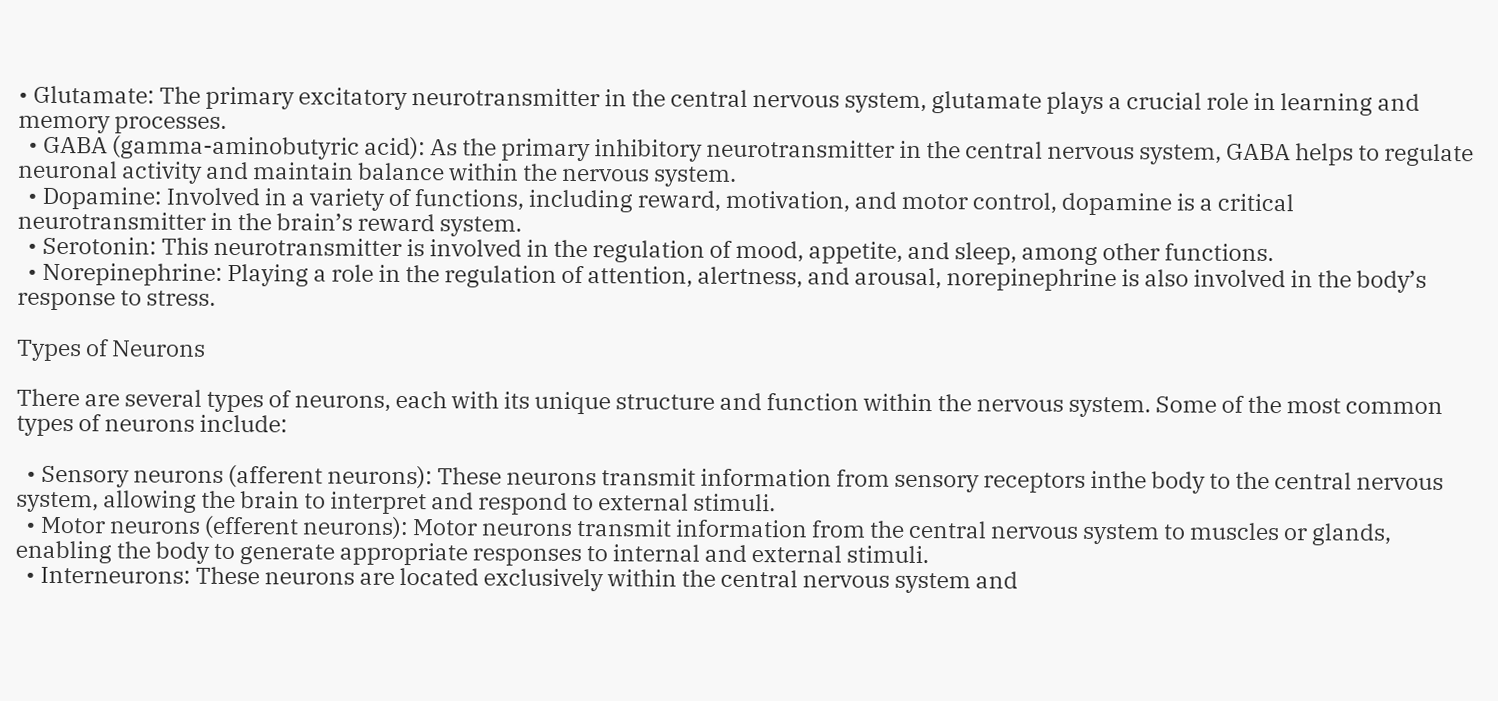• Glutamate: The primary excitatory neurotransmitter in the central nervous system, glutamate plays a crucial role in learning and memory processes.
  • GABA (gamma-aminobutyric acid): As the primary inhibitory neurotransmitter in the central nervous system, GABA helps to regulate neuronal activity and maintain balance within the nervous system.
  • Dopamine: Involved in a variety of functions, including reward, motivation, and motor control, dopamine is a critical neurotransmitter in the brain’s reward system.
  • Serotonin: This neurotransmitter is involved in the regulation of mood, appetite, and sleep, among other functions.
  • Norepinephrine: Playing a role in the regulation of attention, alertness, and arousal, norepinephrine is also involved in the body’s response to stress.

Types of Neurons

There are several types of neurons, each with its unique structure and function within the nervous system. Some of the most common types of neurons include:

  • Sensory neurons (afferent neurons): These neurons transmit information from sensory receptors inthe body to the central nervous system, allowing the brain to interpret and respond to external stimuli.
  • Motor neurons (efferent neurons): Motor neurons transmit information from the central nervous system to muscles or glands, enabling the body to generate appropriate responses to internal and external stimuli.
  • Interneurons: These neurons are located exclusively within the central nervous system and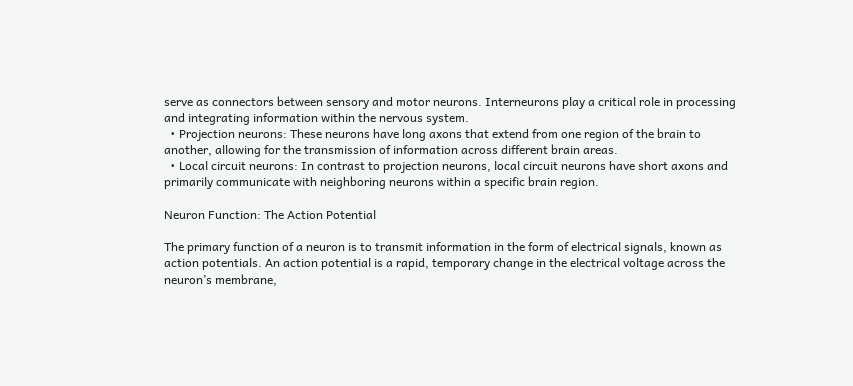serve as connectors between sensory and motor neurons. Interneurons play a critical role in processing and integrating information within the nervous system.
  • Projection neurons: These neurons have long axons that extend from one region of the brain to another, allowing for the transmission of information across different brain areas.
  • Local circuit neurons: In contrast to projection neurons, local circuit neurons have short axons and primarily communicate with neighboring neurons within a specific brain region.

Neuron Function: The Action Potential

The primary function of a neuron is to transmit information in the form of electrical signals, known as action potentials. An action potential is a rapid, temporary change in the electrical voltage across the neuron’s membrane,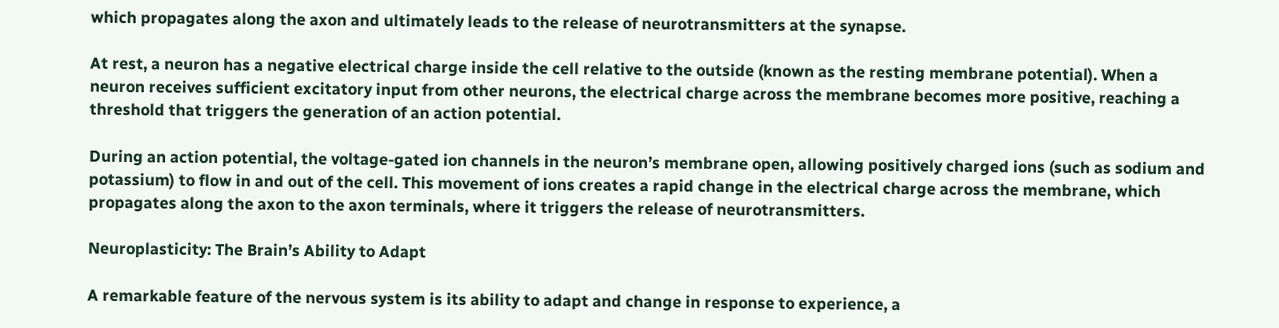which propagates along the axon and ultimately leads to the release of neurotransmitters at the synapse.

At rest, a neuron has a negative electrical charge inside the cell relative to the outside (known as the resting membrane potential). When a neuron receives sufficient excitatory input from other neurons, the electrical charge across the membrane becomes more positive, reaching a threshold that triggers the generation of an action potential.

During an action potential, the voltage-gated ion channels in the neuron’s membrane open, allowing positively charged ions (such as sodium and potassium) to flow in and out of the cell. This movement of ions creates a rapid change in the electrical charge across the membrane, which propagates along the axon to the axon terminals, where it triggers the release of neurotransmitters.

Neuroplasticity: The Brain’s Ability to Adapt

A remarkable feature of the nervous system is its ability to adapt and change in response to experience, a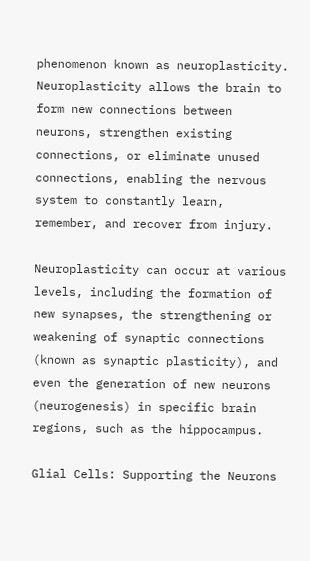phenomenon known as neuroplasticity. Neuroplasticity allows the brain to form new connections between neurons, strengthen existing connections, or eliminate unused connections, enabling the nervous system to constantly learn, remember, and recover from injury.

Neuroplasticity can occur at various levels, including the formation of new synapses, the strengthening or weakening of synaptic connections (known as synaptic plasticity), and even the generation of new neurons (neurogenesis) in specific brain regions, such as the hippocampus.

Glial Cells: Supporting the Neurons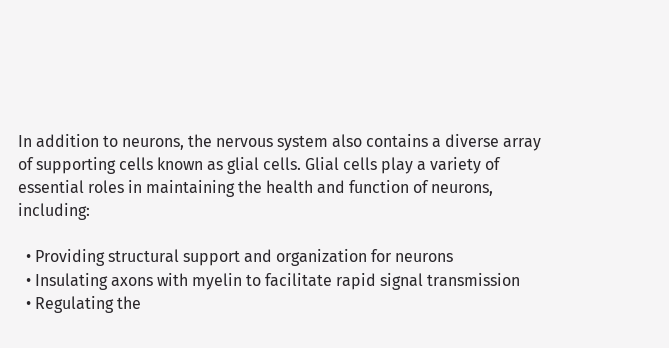In addition to neurons, the nervous system also contains a diverse array of supporting cells known as glial cells. Glial cells play a variety of essential roles in maintaining the health and function of neurons, including:

  • Providing structural support and organization for neurons
  • Insulating axons with myelin to facilitate rapid signal transmission
  • Regulating the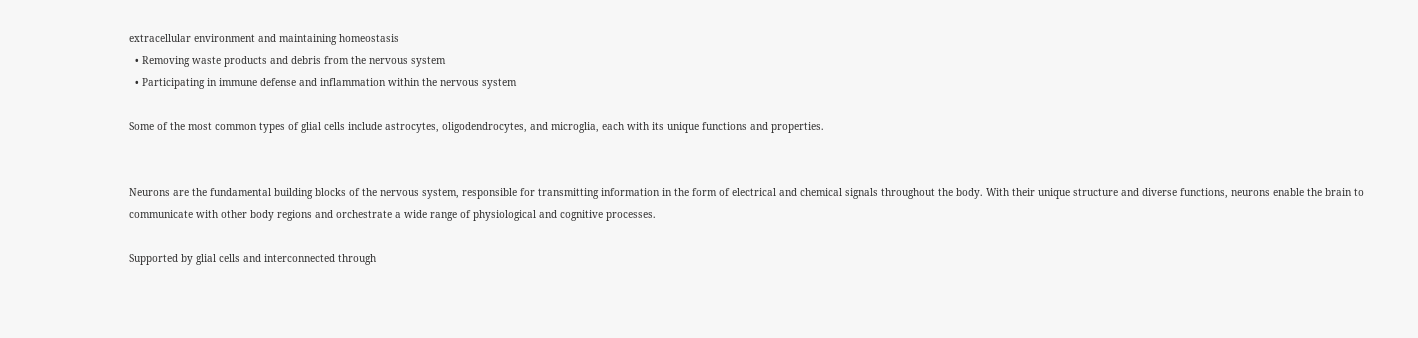extracellular environment and maintaining homeostasis
  • Removing waste products and debris from the nervous system
  • Participating in immune defense and inflammation within the nervous system

Some of the most common types of glial cells include astrocytes, oligodendrocytes, and microglia, each with its unique functions and properties.


Neurons are the fundamental building blocks of the nervous system, responsible for transmitting information in the form of electrical and chemical signals throughout the body. With their unique structure and diverse functions, neurons enable the brain to communicate with other body regions and orchestrate a wide range of physiological and cognitive processes.

Supported by glial cells and interconnected through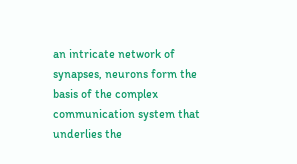an intricate network of synapses, neurons form the basis of the complex communication system that underlies the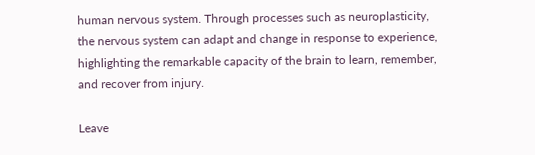human nervous system. Through processes such as neuroplasticity, the nervous system can adapt and change in response to experience, highlighting the remarkable capacity of the brain to learn, remember, and recover from injury.

Leave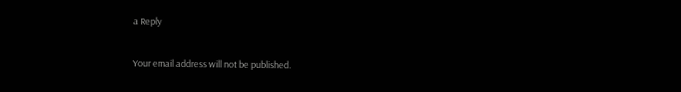a Reply

Your email address will not be published.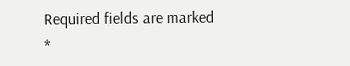Required fields are marked *